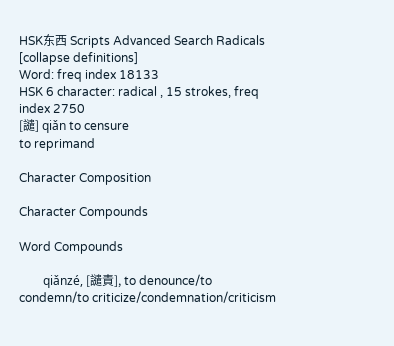HSK东西 Scripts Advanced Search Radicals [collapse definitions]
Word: freq index 18133
HSK 6 character: radical , 15 strokes, freq index 2750
[譴] qiǎn to censure
to reprimand

Character Composition

Character Compounds

Word Compounds

        qiǎnzé, [譴責], to denounce/to condemn/to criticize/condemnation/criticism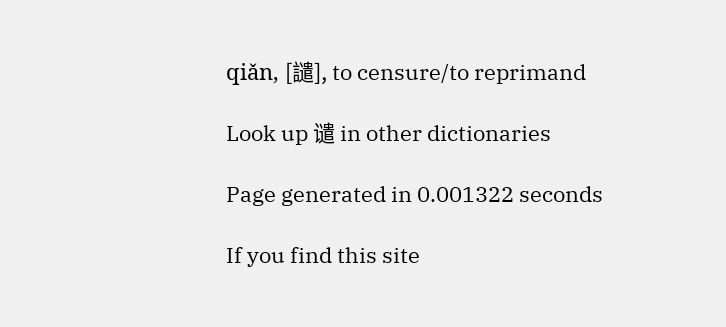qiǎn, [譴], to censure/to reprimand

Look up 谴 in other dictionaries

Page generated in 0.001322 seconds

If you find this site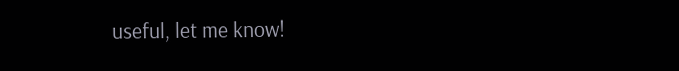useful, let me know!